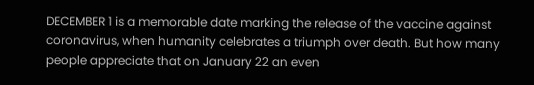DECEMBER 1 is a memorable date marking the release of the vaccine against coronavirus, when humanity celebrates a triumph over death. But how many people appreciate that on January 22 an even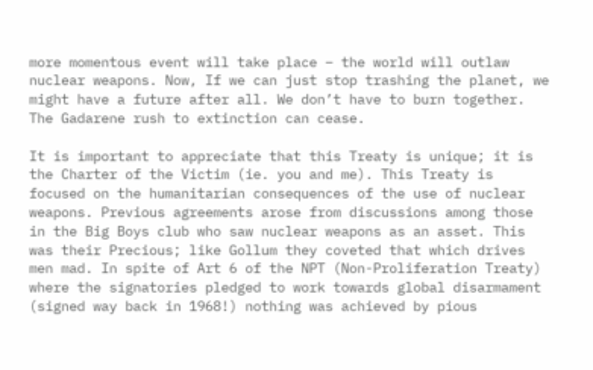more momentous event will take place – the world will outlaw nuclear weapons. Now, If we can just stop trashing the planet, we might have a future after all. We don’t have to burn together. The Gadarene rush to extinction can cease.

It is important to appreciate that this Treaty is unique; it is the Charter of the Victim (ie. you and me). This Treaty is focused on the humanitarian consequences of the use of nuclear weapons. Previous agreements arose from discussions among those in the Big Boys club who saw nuclear weapons as an asset. This was their Precious; like Gollum they coveted that which drives men mad. In spite of Art 6 of the NPT (Non-Proliferation Treaty) where the signatories pledged to work towards global disarmament (signed way back in 1968!) nothing was achieved by pious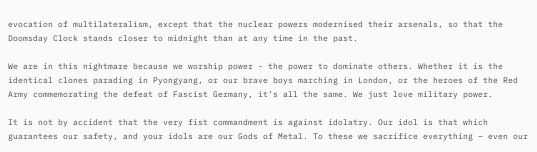evocation of multilateralism, except that the nuclear powers modernised their arsenals, so that the Doomsday Clock stands closer to midnight than at any time in the past.

We are in this nightmare because we worship power - the power to dominate others. Whether it is the identical clones parading in Pyongyang, or our brave boys marching in London, or the heroes of the Red Army commemorating the defeat of Fascist Germany, it’s all the same. We just love military power.

It is not by accident that the very fist commandment is against idolatry. Our idol is that which guarantees our safety, and your idols are our Gods of Metal. To these we sacrifice everything – even our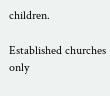children.

Established churches only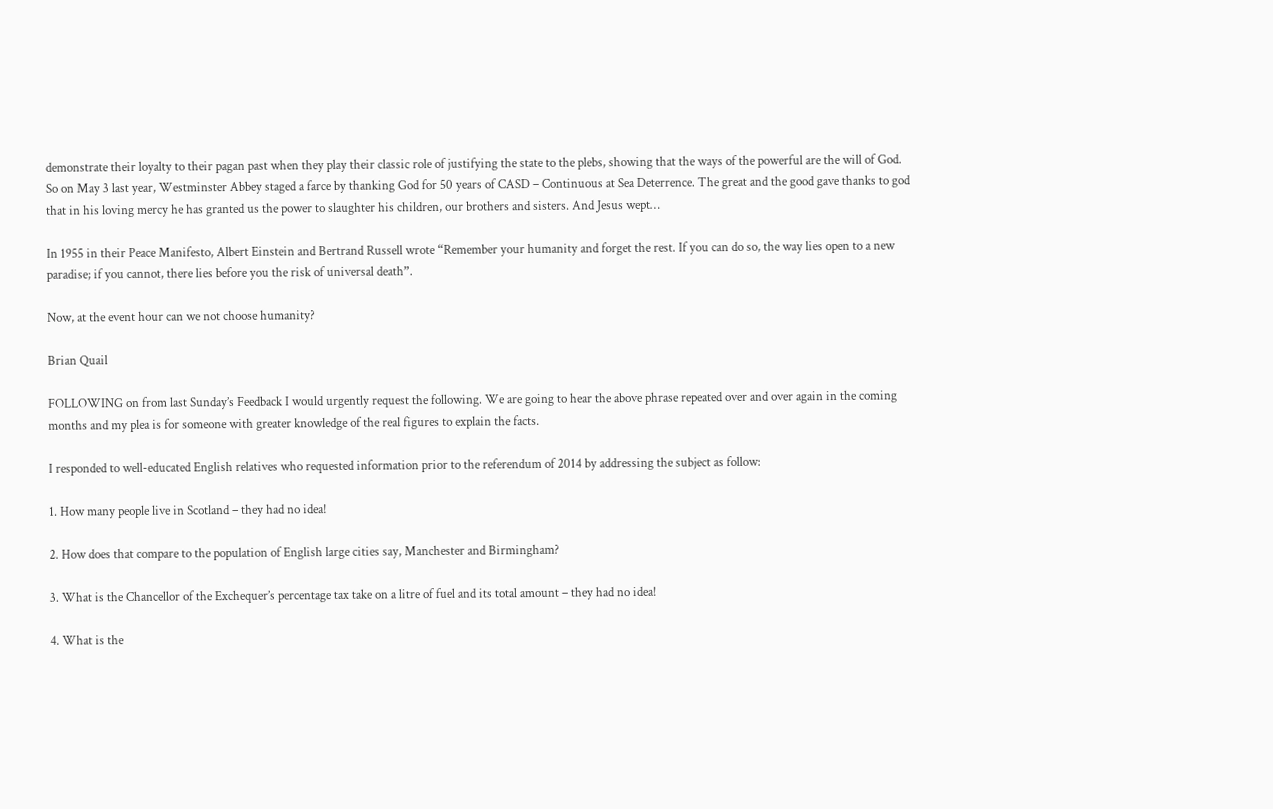demonstrate their loyalty to their pagan past when they play their classic role of justifying the state to the plebs, showing that the ways of the powerful are the will of God. So on May 3 last year, Westminster Abbey staged a farce by thanking God for 50 years of CASD – Continuous at Sea Deterrence. The great and the good gave thanks to god that in his loving mercy he has granted us the power to slaughter his children, our brothers and sisters. And Jesus wept…

In 1955 in their Peace Manifesto, Albert Einstein and Bertrand Russell wrote “Remember your humanity and forget the rest. If you can do so, the way lies open to a new paradise; if you cannot, there lies before you the risk of universal death”.

Now, at the event hour can we not choose humanity?

Brian Quail

FOLLOWING on from last Sunday’s Feedback I would urgently request the following. We are going to hear the above phrase repeated over and over again in the coming months and my plea is for someone with greater knowledge of the real figures to explain the facts.

I responded to well-educated English relatives who requested information prior to the referendum of 2014 by addressing the subject as follow:

1. How many people live in Scotland – they had no idea!

2. How does that compare to the population of English large cities say, Manchester and Birmingham?

3. What is the Chancellor of the Exchequer’s percentage tax take on a litre of fuel and its total amount – they had no idea!

4. What is the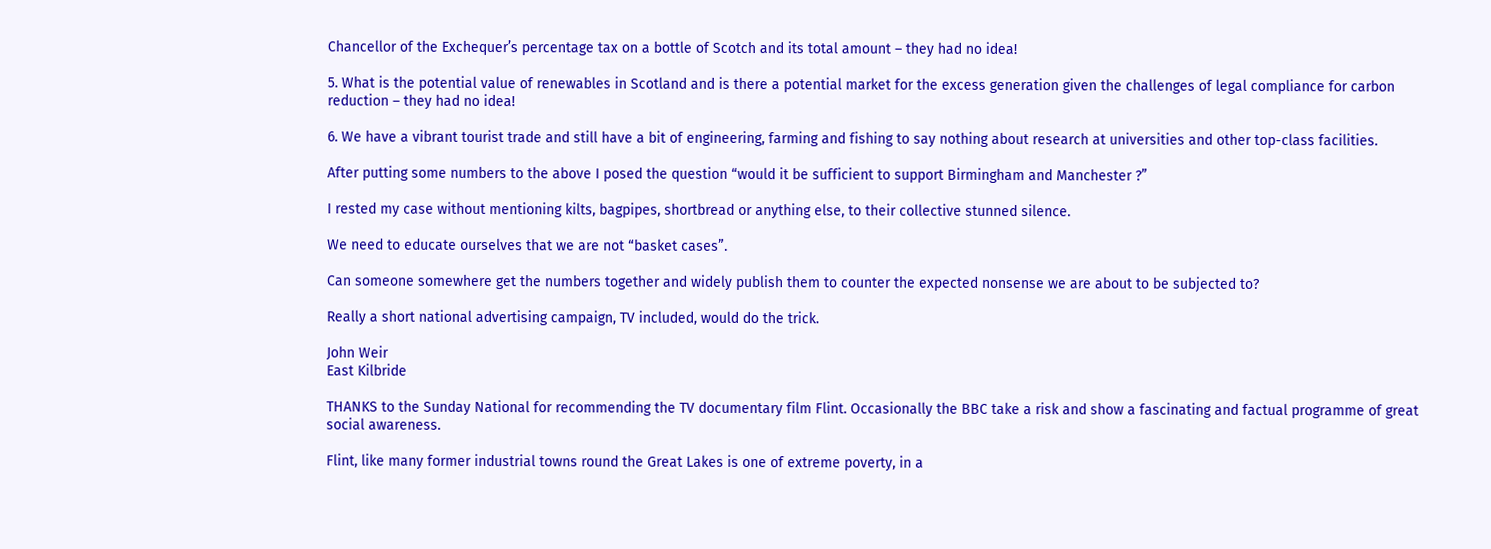Chancellor of the Exchequer’s percentage tax on a bottle of Scotch and its total amount – they had no idea!

5. What is the potential value of renewables in Scotland and is there a potential market for the excess generation given the challenges of legal compliance for carbon reduction – they had no idea!

6. We have a vibrant tourist trade and still have a bit of engineering, farming and fishing to say nothing about research at universities and other top-class facilities.

After putting some numbers to the above I posed the question “would it be sufficient to support Birmingham and Manchester ?”

I rested my case without mentioning kilts, bagpipes, shortbread or anything else, to their collective stunned silence.

We need to educate ourselves that we are not “basket cases”.

Can someone somewhere get the numbers together and widely publish them to counter the expected nonsense we are about to be subjected to?

Really a short national advertising campaign, TV included, would do the trick.

John Weir
East Kilbride

THANKS to the Sunday National for recommending the TV documentary film Flint. Occasionally the BBC take a risk and show a fascinating and factual programme of great social awareness.

Flint, like many former industrial towns round the Great Lakes is one of extreme poverty, in a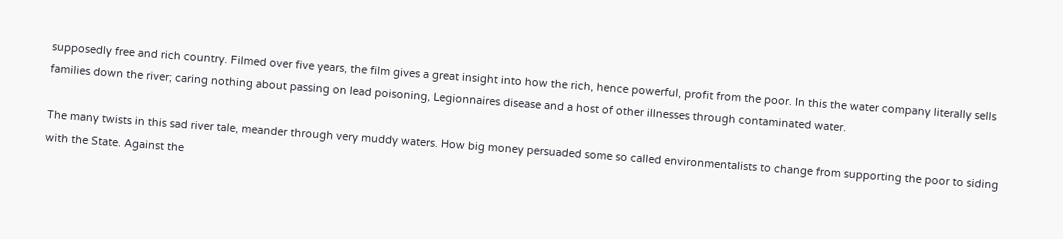supposedly free and rich country. Filmed over five years, the film gives a great insight into how the rich, hence powerful, profit from the poor. In this the water company literally sells families down the river; caring nothing about passing on lead poisoning, Legionnaires disease and a host of other illnesses through contaminated water.

The many twists in this sad river tale, meander through very muddy waters. How big money persuaded some so called environmentalists to change from supporting the poor to siding with the State. Against the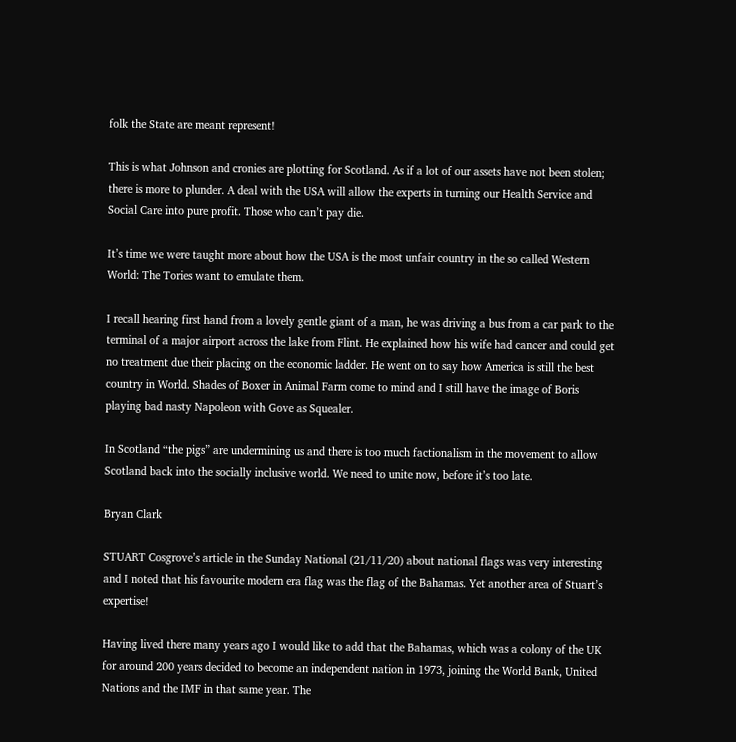folk the State are meant represent!

This is what Johnson and cronies are plotting for Scotland. As if a lot of our assets have not been stolen; there is more to plunder. A deal with the USA will allow the experts in turning our Health Service and Social Care into pure profit. Those who can’t pay die.

It’s time we were taught more about how the USA is the most unfair country in the so called Western World: The Tories want to emulate them.

I recall hearing first hand from a lovely gentle giant of a man, he was driving a bus from a car park to the terminal of a major airport across the lake from Flint. He explained how his wife had cancer and could get no treatment due their placing on the economic ladder. He went on to say how America is still the best country in World. Shades of Boxer in Animal Farm come to mind and I still have the image of Boris playing bad nasty Napoleon with Gove as Squealer.

In Scotland “the pigs” are undermining us and there is too much factionalism in the movement to allow Scotland back into the socially inclusive world. We need to unite now, before it’s too late.

Bryan Clark

STUART Cosgrove’s article in the Sunday National (21/11/20) about national flags was very interesting and I noted that his favourite modern era flag was the flag of the Bahamas. Yet another area of Stuart’s expertise!

Having lived there many years ago I would like to add that the Bahamas, which was a colony of the UK for around 200 years decided to become an independent nation in 1973, joining the World Bank, United Nations and the IMF in that same year. The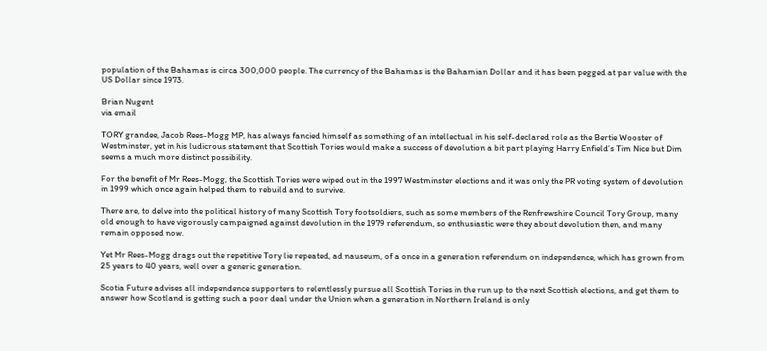population of the Bahamas is circa 300,000 people. The currency of the Bahamas is the Bahamian Dollar and it has been pegged at par value with the US Dollar since 1973.

Brian Nugent
via email

TORY grandee, Jacob Rees-Mogg MP, has always fancied himself as something of an intellectual in his self-declared role as the Bertie Wooster of Westminster, yet in his ludicrous statement that Scottish Tories would make a success of devolution a bit part playing Harry Enfield’s Tim Nice but Dim seems a much more distinct possibility.

For the benefit of Mr Rees-Mogg, the Scottish Tories were wiped out in the 1997 Westminster elections and it was only the PR voting system of devolution in 1999 which once again helped them to rebuild and to survive.

There are, to delve into the political history of many Scottish Tory footsoldiers, such as some members of the Renfrewshire Council Tory Group, many old enough to have vigorously campaigned against devolution in the 1979 referendum, so enthusiastic were they about devolution then, and many remain opposed now.

Yet Mr Rees-Mogg drags out the repetitive Tory lie repeated, ad nauseum, of a once in a generation referendum on independence, which has grown from 25 years to 40 years, well over a generic generation.

Scotia Future advises all independence supporters to relentlessly pursue all Scottish Tories in the run up to the next Scottish elections, and get them to answer how Scotland is getting such a poor deal under the Union when a generation in Northern Ireland is only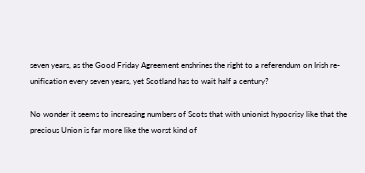seven years, as the Good Friday Agreement enshrines the right to a referendum on Irish re-unification every seven years, yet Scotland has to wait half a century?

No wonder it seems to increasing numbers of Scots that with unionist hypocrisy like that the precious Union is far more like the worst kind of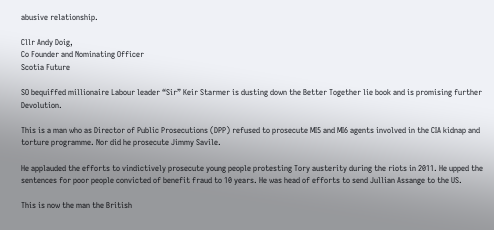abusive relationship.

Cllr Andy Doig,
Co Founder and Nominating Officer
Scotia Future

SO bequiffed millionaire Labour leader “Sir” Keir Starmer is dusting down the Better Together lie book and is promising further Devolution.

This is a man who as Director of Public Prosecutions (DPP) refused to prosecute MI5 and MI6 agents involved in the CIA kidnap and torture programme. Nor did he prosecute Jimmy Savile.

He applauded the efforts to vindictively prosecute young people protesting Tory austerity during the riots in 2011. He upped the sentences for poor people convicted of benefit fraud to 10 years. He was head of efforts to send Jullian Assange to the US.

This is now the man the British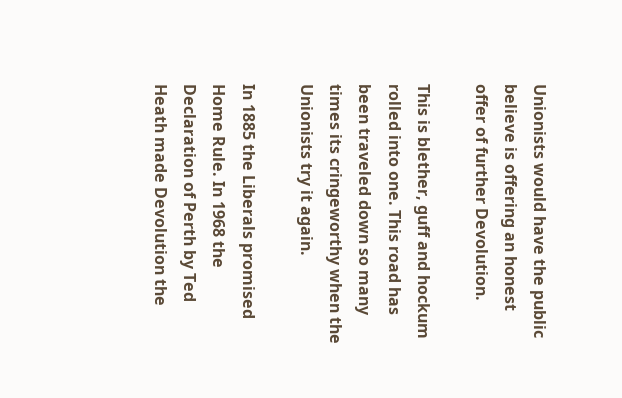Unionists would have the public believe is offering an honest offer of further Devolution.

This is blether, guff and hockum rolled into one. This road has been traveled down so many times its cringeworthy when the Unionists try it again.

In 1885 the Liberals promised Home Rule. In 1968 the Declaration of Perth by Ted Heath made Devolution the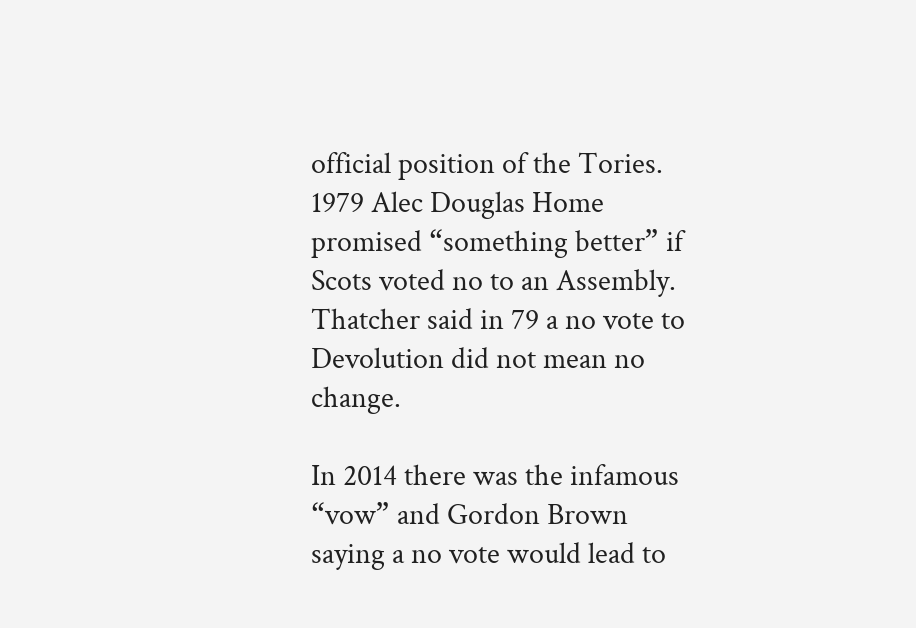official position of the Tories. 1979 Alec Douglas Home promised “something better” if Scots voted no to an Assembly. Thatcher said in 79 a no vote to Devolution did not mean no change.

In 2014 there was the infamous “vow” and Gordon Brown saying a no vote would lead to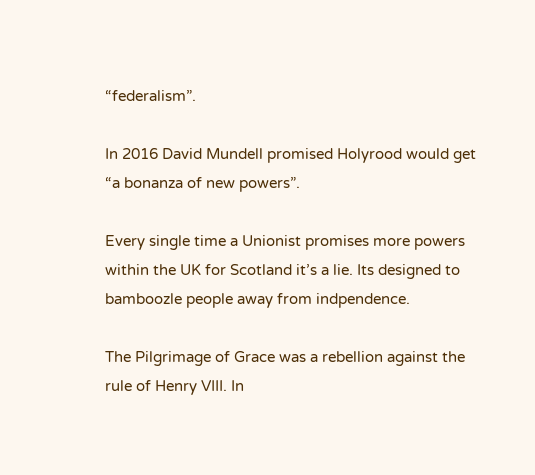“federalism”.

In 2016 David Mundell promised Holyrood would get “a bonanza of new powers”.

Every single time a Unionist promises more powers within the UK for Scotland it’s a lie. Its designed to bamboozle people away from indpendence.

The Pilgrimage of Grace was a rebellion against the rule of Henry VIII. In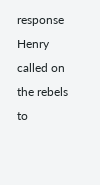response Henry called on the rebels to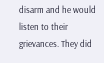disarm and he would listen to their grievances. They did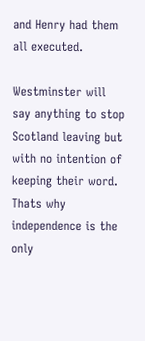and Henry had them all executed.

Westminster will say anything to stop Scotland leaving but with no intention of keeping their word. Thats why independence is the only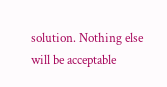solution. Nothing else will be acceptable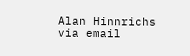Alan Hinnrichs
via email